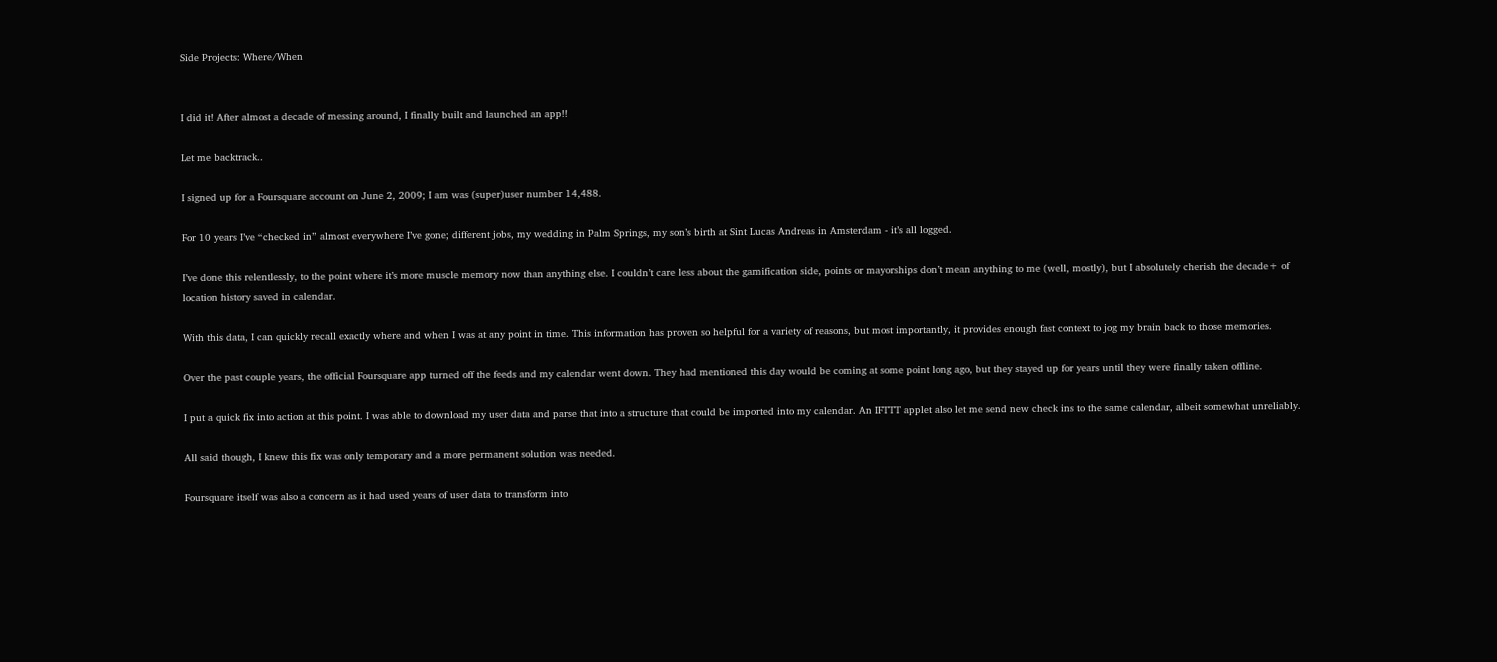Side Projects: Where/When


I did it! After almost a decade of messing around, I finally built and launched an app!!

Let me backtrack..

I signed up for a Foursquare account on June 2, 2009; I am was (super)user number 14,488.

For 10 years I’ve “checked in” almost everywhere I’ve gone; different jobs, my wedding in Palm Springs, my son’s birth at Sint Lucas Andreas in Amsterdam - it’s all logged.

I’ve done this relentlessly, to the point where it’s more muscle memory now than anything else. I couldn’t care less about the gamification side, points or mayorships don’t mean anything to me (well, mostly), but I absolutely cherish the decade+ of location history saved in calendar.

With this data, I can quickly recall exactly where and when I was at any point in time. This information has proven so helpful for a variety of reasons, but most importantly, it provides enough fast context to jog my brain back to those memories.

Over the past couple years, the official Foursquare app turned off the feeds and my calendar went down. They had mentioned this day would be coming at some point long ago, but they stayed up for years until they were finally taken offline.

I put a quick fix into action at this point. I was able to download my user data and parse that into a structure that could be imported into my calendar. An IFTTT applet also let me send new check ins to the same calendar, albeit somewhat unreliably.

All said though, I knew this fix was only temporary and a more permanent solution was needed.

Foursquare itself was also a concern as it had used years of user data to transform into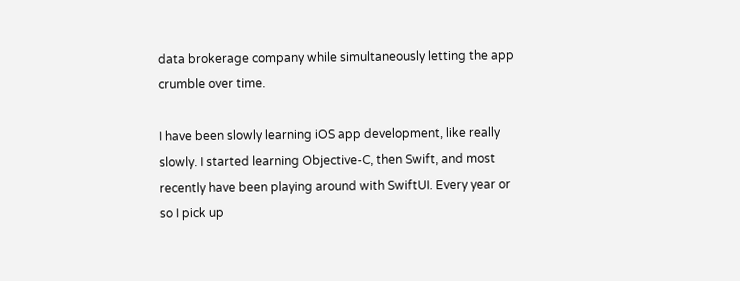data brokerage company while simultaneously letting the app crumble over time.

I have been slowly learning iOS app development, like really slowly. I started learning Objective-C, then Swift, and most recently have been playing around with SwiftUI. Every year or so I pick up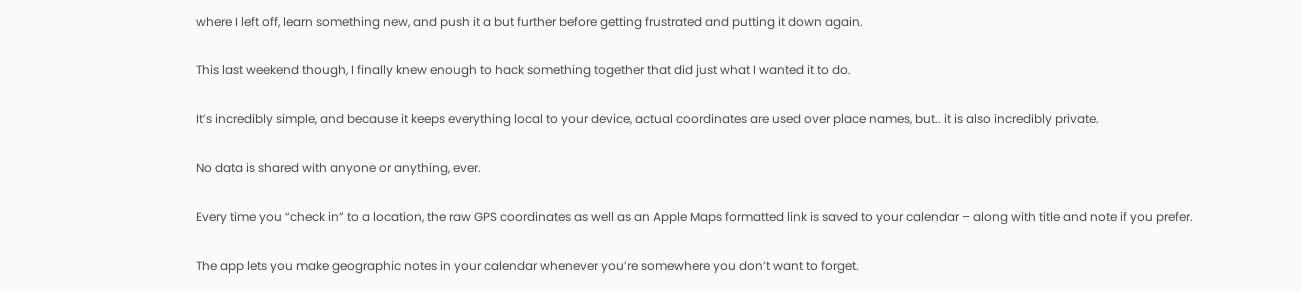where I left off, learn something new, and push it a but further before getting frustrated and putting it down again.

This last weekend though, I finally knew enough to hack something together that did just what I wanted it to do.

It’s incredibly simple, and because it keeps everything local to your device, actual coordinates are used over place names, but.. it is also incredibly private.

No data is shared with anyone or anything, ever.

Every time you “check in” to a location, the raw GPS coordinates as well as an Apple Maps formatted link is saved to your calendar – along with title and note if you prefer.

The app lets you make geographic notes in your calendar whenever you’re somewhere you don’t want to forget.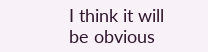I think it will be obvious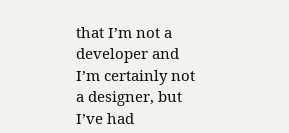that I’m not a developer and I’m certainly not a designer, but I’ve had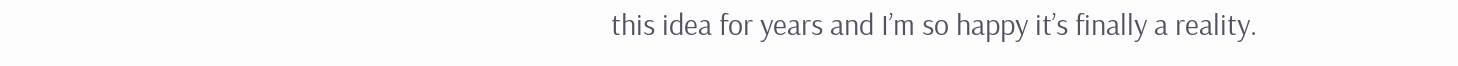this idea for years and I’m so happy it’s finally a reality.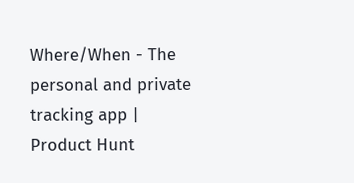Where/When - The personal and private tracking app | Product Hunt